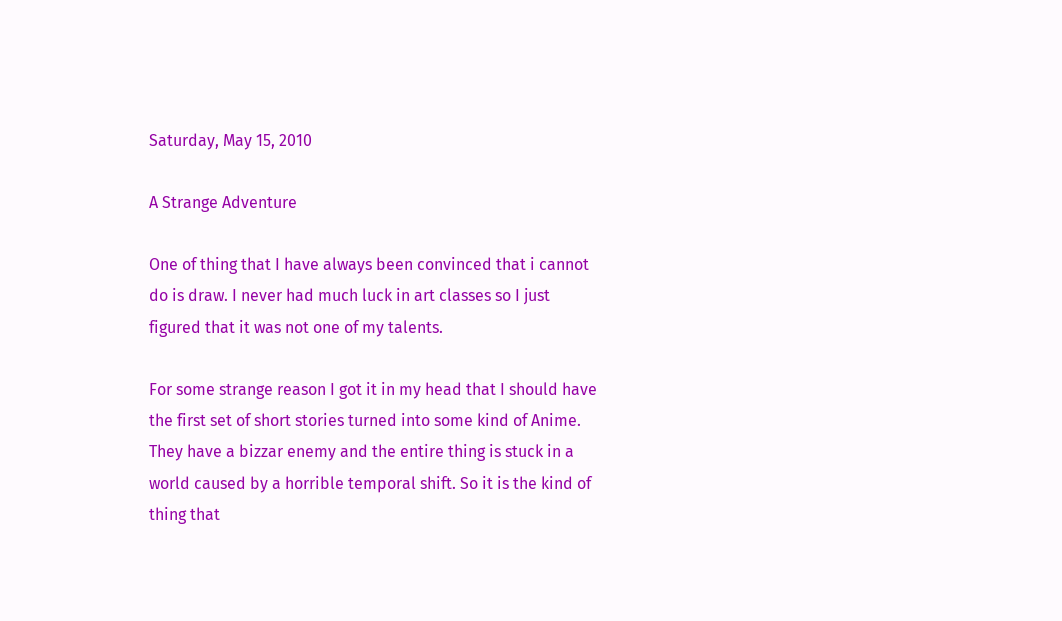Saturday, May 15, 2010

A Strange Adventure

One of thing that I have always been convinced that i cannot do is draw. I never had much luck in art classes so I just figured that it was not one of my talents.

For some strange reason I got it in my head that I should have the first set of short stories turned into some kind of Anime. They have a bizzar enemy and the entire thing is stuck in a world caused by a horrible temporal shift. So it is the kind of thing that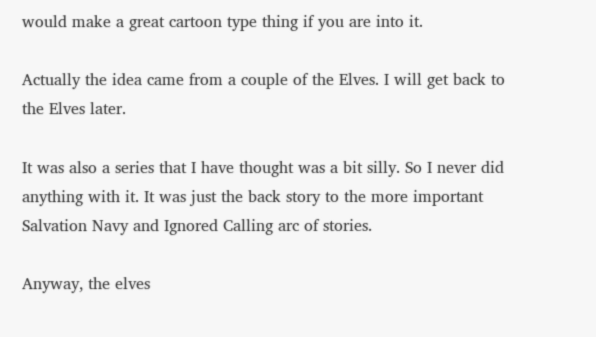would make a great cartoon type thing if you are into it.

Actually the idea came from a couple of the Elves. I will get back to the Elves later.

It was also a series that I have thought was a bit silly. So I never did anything with it. It was just the back story to the more important Salvation Navy and Ignored Calling arc of stories.

Anyway, the elves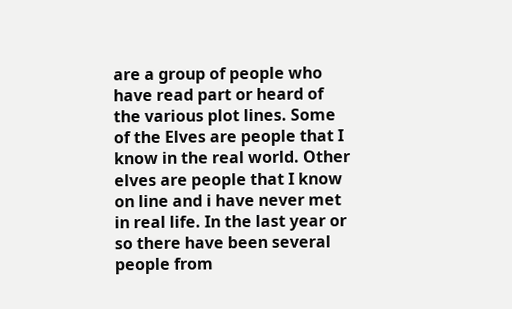are a group of people who have read part or heard of the various plot lines. Some of the Elves are people that I know in the real world. Other elves are people that I know on line and i have never met in real life. In the last year or so there have been several people from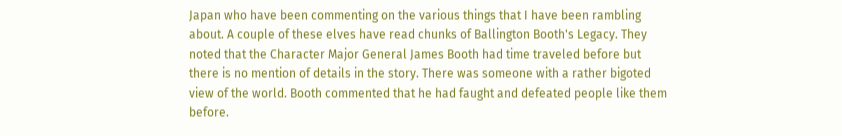Japan who have been commenting on the various things that I have been rambling about. A couple of these elves have read chunks of Ballington Booth's Legacy. They noted that the Character Major General James Booth had time traveled before but there is no mention of details in the story. There was someone with a rather bigoted view of the world. Booth commented that he had faught and defeated people like them before.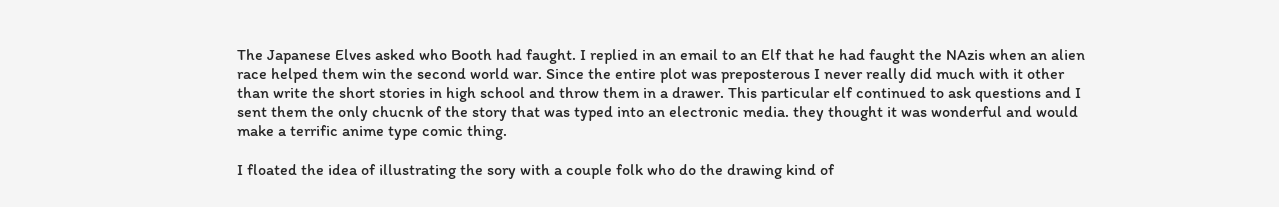The Japanese Elves asked who Booth had faught. I replied in an email to an Elf that he had faught the NAzis when an alien race helped them win the second world war. Since the entire plot was preposterous I never really did much with it other than write the short stories in high school and throw them in a drawer. This particular elf continued to ask questions and I sent them the only chucnk of the story that was typed into an electronic media. they thought it was wonderful and would make a terrific anime type comic thing.

I floated the idea of illustrating the sory with a couple folk who do the drawing kind of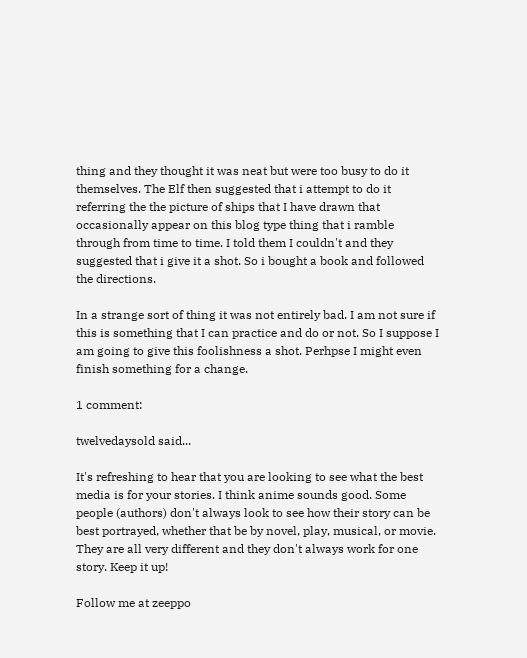thing and they thought it was neat but were too busy to do it themselves. The Elf then suggested that i attempt to do it referring the the picture of ships that I have drawn that occasionally appear on this blog type thing that i ramble through from time to time. I told them I couldn't and they suggested that i give it a shot. So i bought a book and followed the directions.

In a strange sort of thing it was not entirely bad. I am not sure if this is something that I can practice and do or not. So I suppose I am going to give this foolishness a shot. Perhpse I might even finish something for a change.

1 comment:

twelvedaysold said...

It's refreshing to hear that you are looking to see what the best media is for your stories. I think anime sounds good. Some people (authors) don't always look to see how their story can be best portrayed, whether that be by novel, play, musical, or movie. They are all very different and they don't always work for one story. Keep it up!

Follow me at zeeppo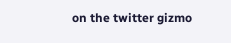on the twitter gizmo